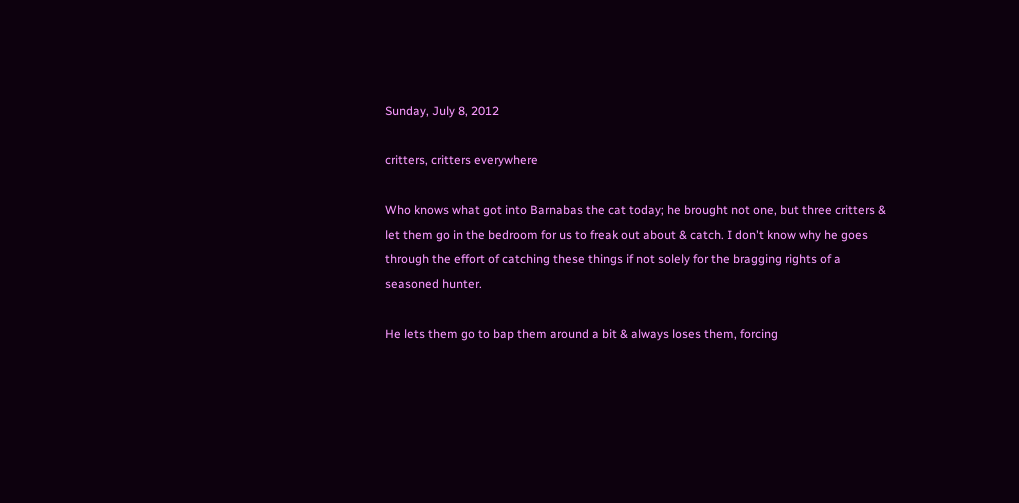Sunday, July 8, 2012

critters, critters everywhere

Who knows what got into Barnabas the cat today; he brought not one, but three critters & let them go in the bedroom for us to freak out about & catch. I don't know why he goes through the effort of catching these things if not solely for the bragging rights of a seasoned hunter.

He lets them go to bap them around a bit & always loses them, forcing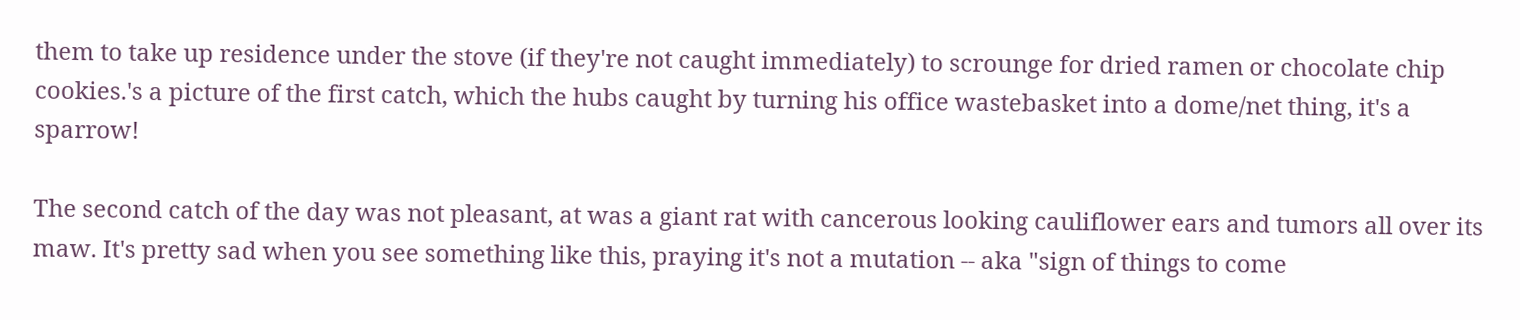them to take up residence under the stove (if they're not caught immediately) to scrounge for dried ramen or chocolate chip cookies.'s a picture of the first catch, which the hubs caught by turning his office wastebasket into a dome/net thing, it's a sparrow!

The second catch of the day was not pleasant, at was a giant rat with cancerous looking cauliflower ears and tumors all over its maw. It's pretty sad when you see something like this, praying it's not a mutation -- aka "sign of things to come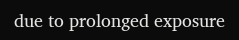due to prolonged exposure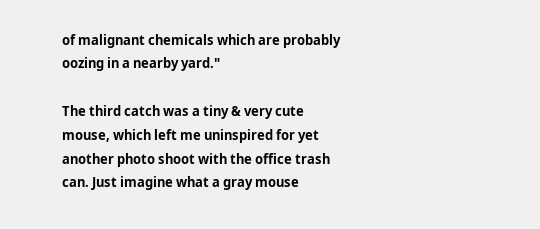of malignant chemicals which are probably oozing in a nearby yard."

The third catch was a tiny & very cute mouse, which left me uninspired for yet another photo shoot with the office trash can. Just imagine what a gray mouse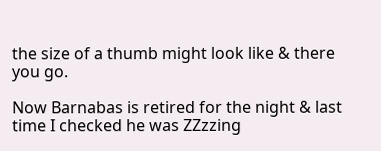the size of a thumb might look like & there you go.

Now Barnabas is retired for the night & last time I checked he was ZZzzing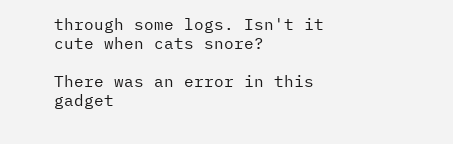through some logs. Isn't it cute when cats snore?

There was an error in this gadget